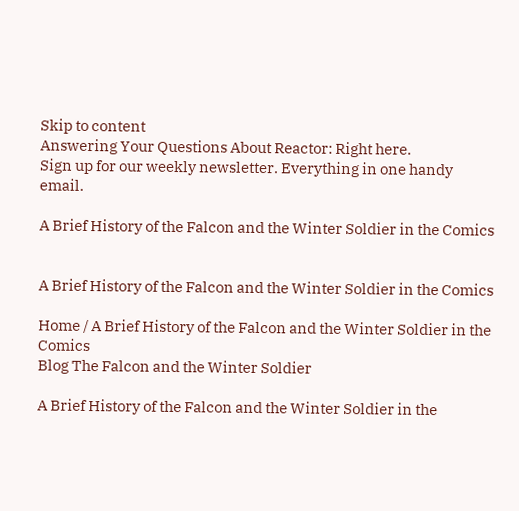Skip to content
Answering Your Questions About Reactor: Right here.
Sign up for our weekly newsletter. Everything in one handy email.

A Brief History of the Falcon and the Winter Soldier in the Comics


A Brief History of the Falcon and the Winter Soldier in the Comics

Home / A Brief History of the Falcon and the Winter Soldier in the Comics
Blog The Falcon and the Winter Soldier

A Brief History of the Falcon and the Winter Soldier in the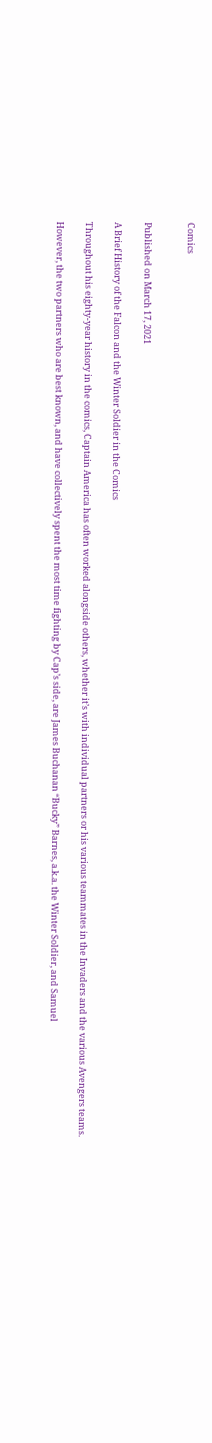Comics


Published on March 17, 2021

A Brief History of the Falcon and the Winter Soldier in the Comics

Throughout his eighty-year history in the comics, Captain America has often worked alongside others, whether it’s with individual partners or his various teammates in the Invaders and the various Avengers teams.

However, the two partners who are best known, and have collectively spent the most time fighting by Cap’s side, are James Buchanan “Bucky” Barnes, a.k.a. the Winter Soldier, and Samuel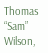Thomas “Sam” Wilson,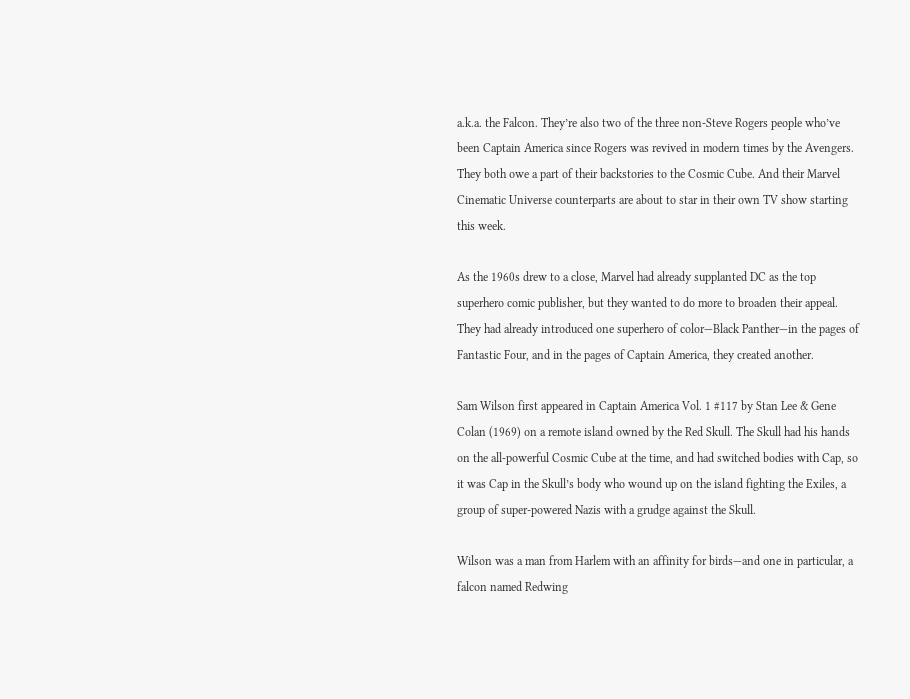a.k.a. the Falcon. They’re also two of the three non-Steve Rogers people who’ve been Captain America since Rogers was revived in modern times by the Avengers. They both owe a part of their backstories to the Cosmic Cube. And their Marvel Cinematic Universe counterparts are about to star in their own TV show starting this week.

As the 1960s drew to a close, Marvel had already supplanted DC as the top superhero comic publisher, but they wanted to do more to broaden their appeal. They had already introduced one superhero of color—Black Panther—in the pages of Fantastic Four, and in the pages of Captain America, they created another.

Sam Wilson first appeared in Captain America Vol. 1 #117 by Stan Lee & Gene Colan (1969) on a remote island owned by the Red Skull. The Skull had his hands on the all-powerful Cosmic Cube at the time, and had switched bodies with Cap, so it was Cap in the Skull’s body who wound up on the island fighting the Exiles, a group of super-powered Nazis with a grudge against the Skull.

Wilson was a man from Harlem with an affinity for birds—and one in particular, a falcon named Redwing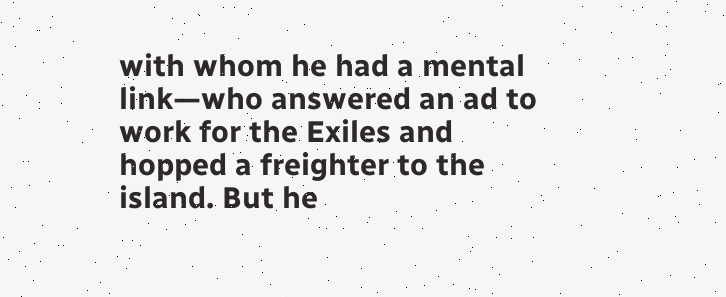with whom he had a mental link—who answered an ad to work for the Exiles and hopped a freighter to the island. But he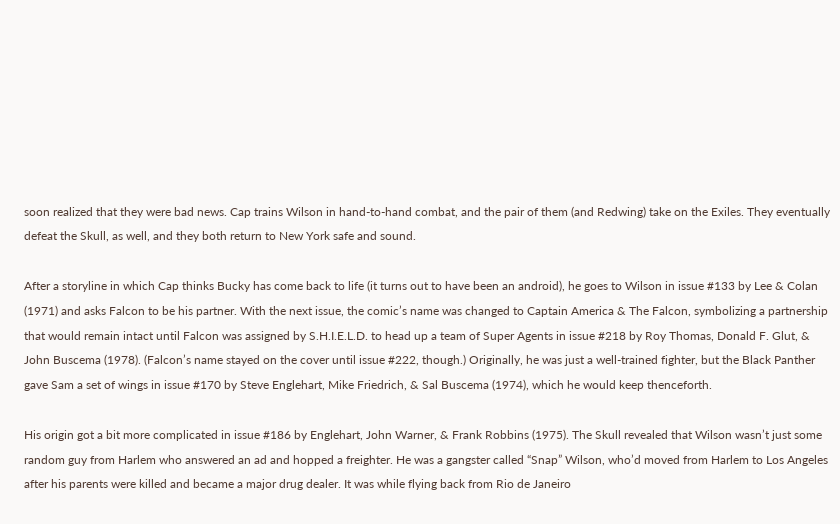soon realized that they were bad news. Cap trains Wilson in hand-to-hand combat, and the pair of them (and Redwing) take on the Exiles. They eventually defeat the Skull, as well, and they both return to New York safe and sound.

After a storyline in which Cap thinks Bucky has come back to life (it turns out to have been an android), he goes to Wilson in issue #133 by Lee & Colan (1971) and asks Falcon to be his partner. With the next issue, the comic’s name was changed to Captain America & The Falcon, symbolizing a partnership that would remain intact until Falcon was assigned by S.H.I.E.L.D. to head up a team of Super Agents in issue #218 by Roy Thomas, Donald F. Glut, & John Buscema (1978). (Falcon’s name stayed on the cover until issue #222, though.) Originally, he was just a well-trained fighter, but the Black Panther gave Sam a set of wings in issue #170 by Steve Englehart, Mike Friedrich, & Sal Buscema (1974), which he would keep thenceforth.

His origin got a bit more complicated in issue #186 by Englehart, John Warner, & Frank Robbins (1975). The Skull revealed that Wilson wasn’t just some random guy from Harlem who answered an ad and hopped a freighter. He was a gangster called “Snap” Wilson, who’d moved from Harlem to Los Angeles after his parents were killed and became a major drug dealer. It was while flying back from Rio de Janeiro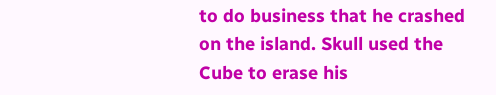to do business that he crashed on the island. Skull used the Cube to erase his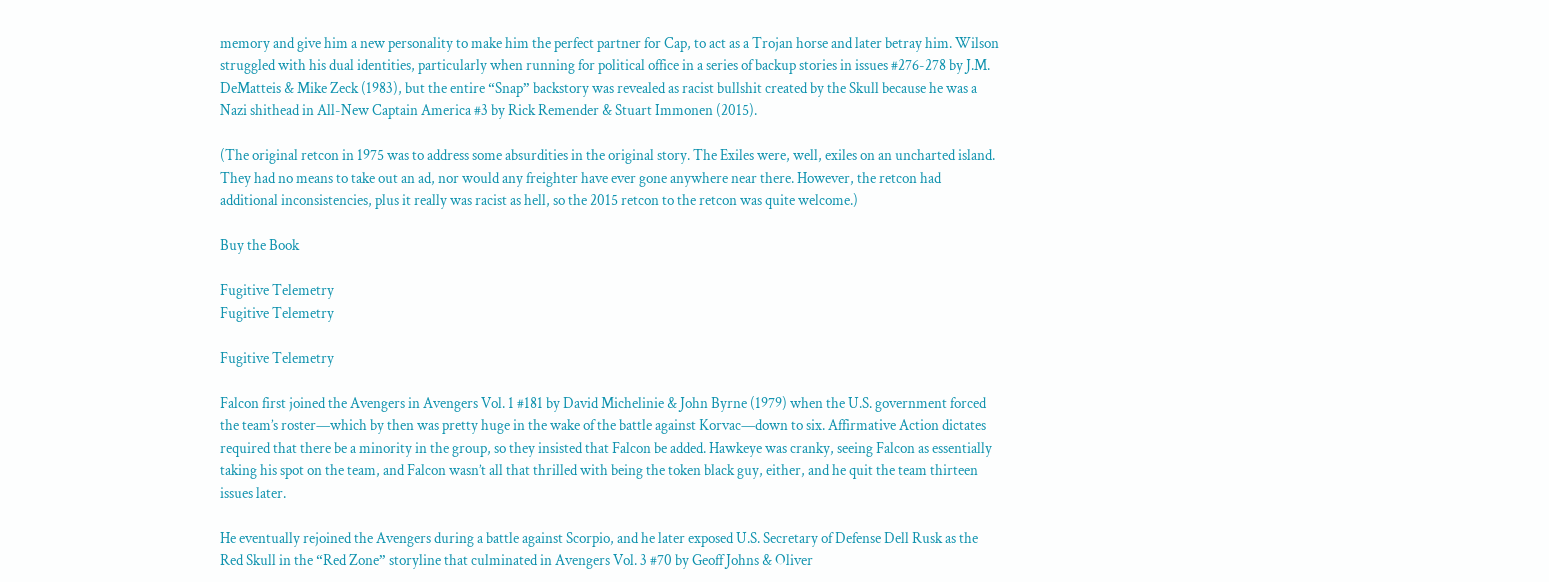memory and give him a new personality to make him the perfect partner for Cap, to act as a Trojan horse and later betray him. Wilson struggled with his dual identities, particularly when running for political office in a series of backup stories in issues #276-278 by J.M. DeMatteis & Mike Zeck (1983), but the entire “Snap” backstory was revealed as racist bullshit created by the Skull because he was a Nazi shithead in All-New Captain America #3 by Rick Remender & Stuart Immonen (2015).

(The original retcon in 1975 was to address some absurdities in the original story. The Exiles were, well, exiles on an uncharted island. They had no means to take out an ad, nor would any freighter have ever gone anywhere near there. However, the retcon had additional inconsistencies, plus it really was racist as hell, so the 2015 retcon to the retcon was quite welcome.)

Buy the Book

Fugitive Telemetry
Fugitive Telemetry

Fugitive Telemetry

Falcon first joined the Avengers in Avengers Vol. 1 #181 by David Michelinie & John Byrne (1979) when the U.S. government forced the team’s roster—which by then was pretty huge in the wake of the battle against Korvac—down to six. Affirmative Action dictates required that there be a minority in the group, so they insisted that Falcon be added. Hawkeye was cranky, seeing Falcon as essentially taking his spot on the team, and Falcon wasn’t all that thrilled with being the token black guy, either, and he quit the team thirteen issues later.

He eventually rejoined the Avengers during a battle against Scorpio, and he later exposed U.S. Secretary of Defense Dell Rusk as the Red Skull in the “Red Zone” storyline that culminated in Avengers Vol. 3 #70 by Geoff Johns & Oliver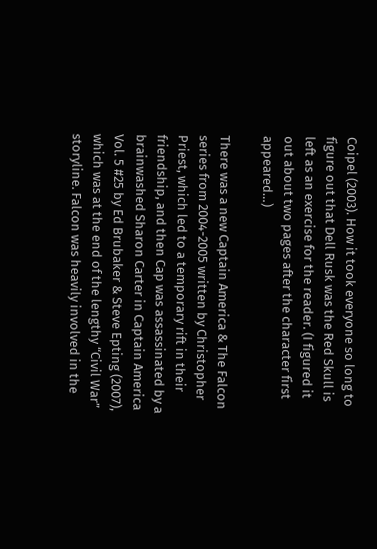Coipel (2003). How it took everyone so long to figure out that Dell Rusk was the Red Skull is left as an exercise for the reader. (I figured it out about two pages after the character first appeared…)

There was a new Captain America & The Falcon series from 2004-2005 written by Christopher Priest, which led to a temporary rift in their friendship, and then Cap was assassinated by a brainwashed Sharon Carter in Captain America Vol. 5 #25 by Ed Brubaker & Steve Epting (2007), which was at the end of the lengthy “Civil War” storyline. Falcon was heavily involved in the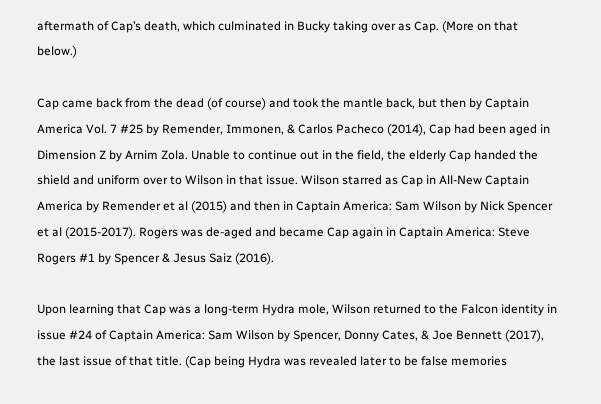aftermath of Cap’s death, which culminated in Bucky taking over as Cap. (More on that below.)

Cap came back from the dead (of course) and took the mantle back, but then by Captain America Vol. 7 #25 by Remender, Immonen, & Carlos Pacheco (2014), Cap had been aged in Dimension Z by Arnim Zola. Unable to continue out in the field, the elderly Cap handed the shield and uniform over to Wilson in that issue. Wilson starred as Cap in All-New Captain America by Remender et al (2015) and then in Captain America: Sam Wilson by Nick Spencer et al (2015-2017). Rogers was de-aged and became Cap again in Captain America: Steve Rogers #1 by Spencer & Jesus Saiz (2016).

Upon learning that Cap was a long-term Hydra mole, Wilson returned to the Falcon identity in issue #24 of Captain America: Sam Wilson by Spencer, Donny Cates, & Joe Bennett (2017), the last issue of that title. (Cap being Hydra was revealed later to be false memories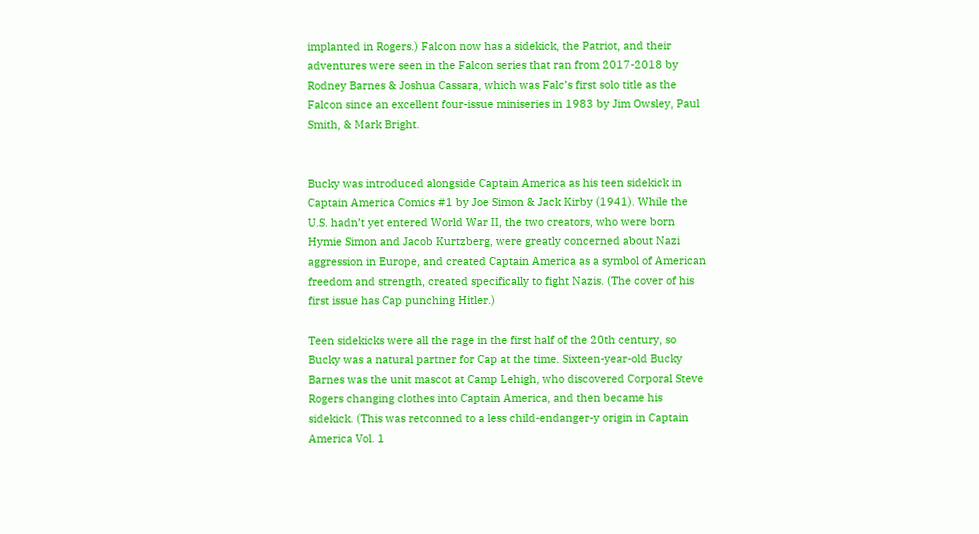implanted in Rogers.) Falcon now has a sidekick, the Patriot, and their adventures were seen in the Falcon series that ran from 2017-2018 by Rodney Barnes & Joshua Cassara, which was Falc’s first solo title as the Falcon since an excellent four-issue miniseries in 1983 by Jim Owsley, Paul Smith, & Mark Bright.


Bucky was introduced alongside Captain America as his teen sidekick in Captain America Comics #1 by Joe Simon & Jack Kirby (1941). While the U.S. hadn’t yet entered World War II, the two creators, who were born Hymie Simon and Jacob Kurtzberg, were greatly concerned about Nazi aggression in Europe, and created Captain America as a symbol of American freedom and strength, created specifically to fight Nazis. (The cover of his first issue has Cap punching Hitler.)

Teen sidekicks were all the rage in the first half of the 20th century, so Bucky was a natural partner for Cap at the time. Sixteen-year-old Bucky Barnes was the unit mascot at Camp Lehigh, who discovered Corporal Steve Rogers changing clothes into Captain America, and then became his sidekick. (This was retconned to a less child-endanger-y origin in Captain America Vol. 1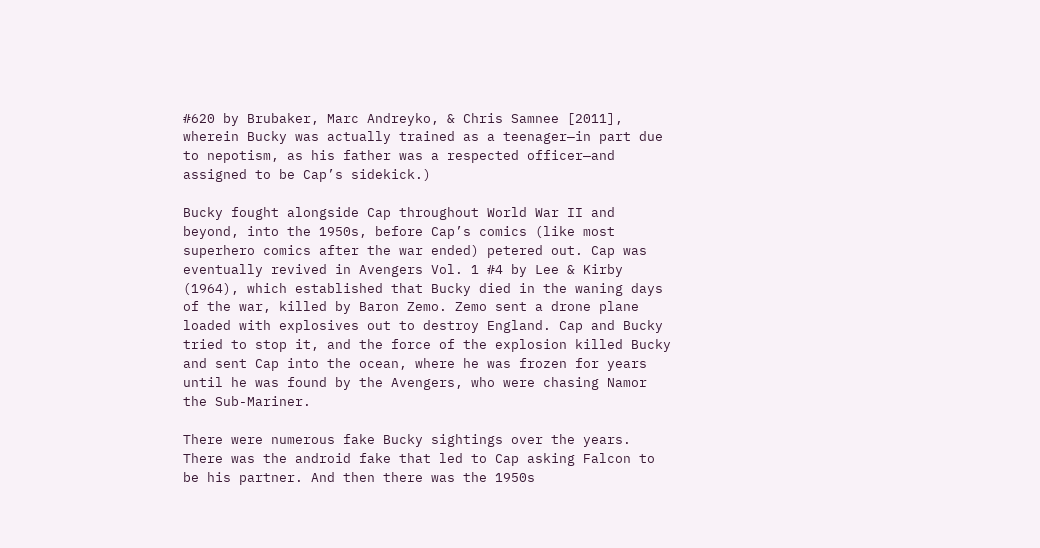#620 by Brubaker, Marc Andreyko, & Chris Samnee [2011], wherein Bucky was actually trained as a teenager—in part due to nepotism, as his father was a respected officer—and assigned to be Cap’s sidekick.)

Bucky fought alongside Cap throughout World War II and beyond, into the 1950s, before Cap’s comics (like most superhero comics after the war ended) petered out. Cap was eventually revived in Avengers Vol. 1 #4 by Lee & Kirby (1964), which established that Bucky died in the waning days of the war, killed by Baron Zemo. Zemo sent a drone plane loaded with explosives out to destroy England. Cap and Bucky tried to stop it, and the force of the explosion killed Bucky and sent Cap into the ocean, where he was frozen for years until he was found by the Avengers, who were chasing Namor the Sub-Mariner.

There were numerous fake Bucky sightings over the years. There was the android fake that led to Cap asking Falcon to be his partner. And then there was the 1950s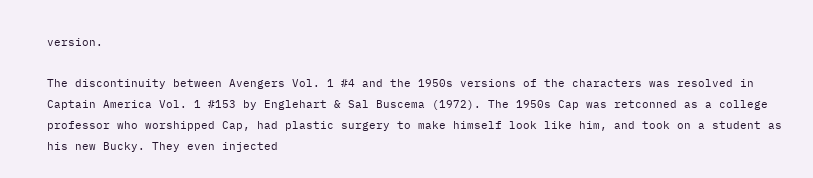version.

The discontinuity between Avengers Vol. 1 #4 and the 1950s versions of the characters was resolved in Captain America Vol. 1 #153 by Englehart & Sal Buscema (1972). The 1950s Cap was retconned as a college professor who worshipped Cap, had plastic surgery to make himself look like him, and took on a student as his new Bucky. They even injected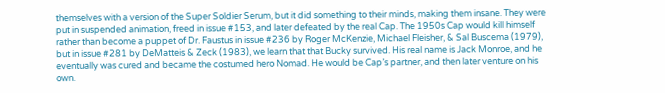themselves with a version of the Super Soldier Serum, but it did something to their minds, making them insane. They were put in suspended animation, freed in issue #153, and later defeated by the real Cap. The 1950s Cap would kill himself rather than become a puppet of Dr. Faustus in issue #236 by Roger McKenzie, Michael Fleisher, & Sal Buscema (1979), but in issue #281 by DeMatteis & Zeck (1983), we learn that that Bucky survived. His real name is Jack Monroe, and he eventually was cured and became the costumed hero Nomad. He would be Cap’s partner, and then later venture on his own.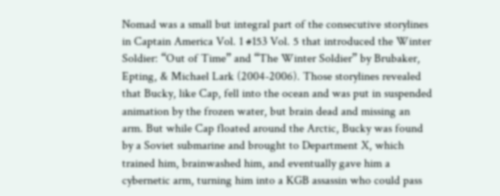Nomad was a small but integral part of the consecutive storylines in Captain America Vol. 1 #153 Vol. 5 that introduced the Winter Soldier: “Out of Time” and “The Winter Soldier” by Brubaker, Epting, & Michael Lark (2004-2006). Those storylines revealed that Bucky, like Cap, fell into the ocean and was put in suspended animation by the frozen water, but brain dead and missing an arm. But while Cap floated around the Arctic, Bucky was found by a Soviet submarine and brought to Department X, which trained him, brainwashed him, and eventually gave him a cybernetic arm, turning him into a KGB assassin who could pass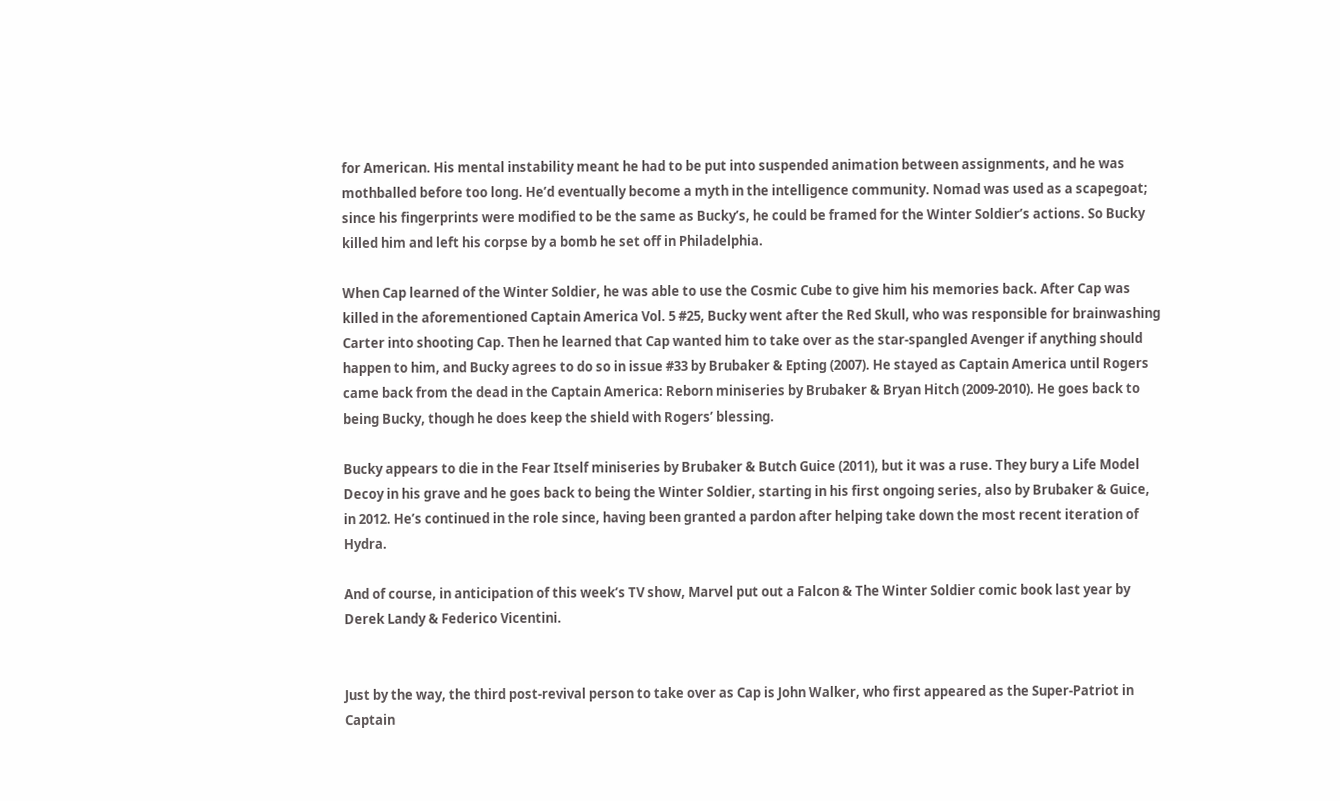for American. His mental instability meant he had to be put into suspended animation between assignments, and he was mothballed before too long. He’d eventually become a myth in the intelligence community. Nomad was used as a scapegoat; since his fingerprints were modified to be the same as Bucky’s, he could be framed for the Winter Soldier’s actions. So Bucky killed him and left his corpse by a bomb he set off in Philadelphia.

When Cap learned of the Winter Soldier, he was able to use the Cosmic Cube to give him his memories back. After Cap was killed in the aforementioned Captain America Vol. 5 #25, Bucky went after the Red Skull, who was responsible for brainwashing Carter into shooting Cap. Then he learned that Cap wanted him to take over as the star-spangled Avenger if anything should happen to him, and Bucky agrees to do so in issue #33 by Brubaker & Epting (2007). He stayed as Captain America until Rogers came back from the dead in the Captain America: Reborn miniseries by Brubaker & Bryan Hitch (2009-2010). He goes back to being Bucky, though he does keep the shield with Rogers’ blessing.

Bucky appears to die in the Fear Itself miniseries by Brubaker & Butch Guice (2011), but it was a ruse. They bury a Life Model Decoy in his grave and he goes back to being the Winter Soldier, starting in his first ongoing series, also by Brubaker & Guice, in 2012. He’s continued in the role since, having been granted a pardon after helping take down the most recent iteration of Hydra.

And of course, in anticipation of this week’s TV show, Marvel put out a Falcon & The Winter Soldier comic book last year by Derek Landy & Federico Vicentini.


Just by the way, the third post-revival person to take over as Cap is John Walker, who first appeared as the Super-Patriot in Captain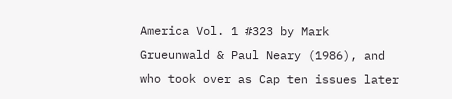America Vol. 1 #323 by Mark Grueunwald & Paul Neary (1986), and who took over as Cap ten issues later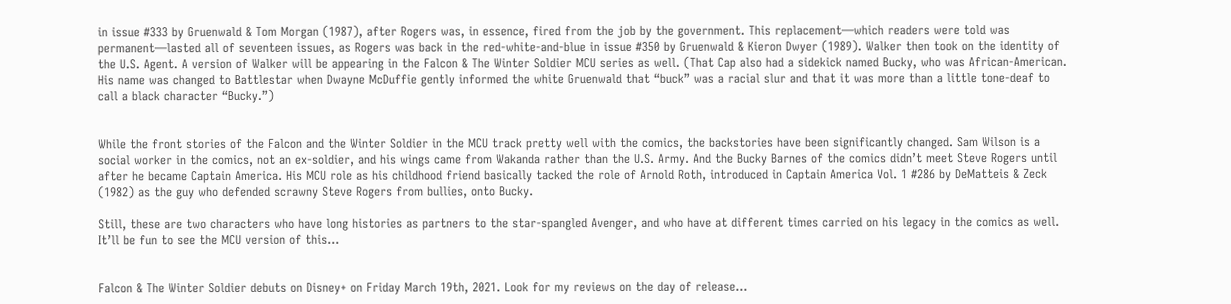in issue #333 by Gruenwald & Tom Morgan (1987), after Rogers was, in essence, fired from the job by the government. This replacement—which readers were told was permanent—lasted all of seventeen issues, as Rogers was back in the red-white-and-blue in issue #350 by Gruenwald & Kieron Dwyer (1989). Walker then took on the identity of the U.S. Agent. A version of Walker will be appearing in the Falcon & The Winter Soldier MCU series as well. (That Cap also had a sidekick named Bucky, who was African-American. His name was changed to Battlestar when Dwayne McDuffie gently informed the white Gruenwald that “buck” was a racial slur and that it was more than a little tone-deaf to call a black character “Bucky.”)


While the front stories of the Falcon and the Winter Soldier in the MCU track pretty well with the comics, the backstories have been significantly changed. Sam Wilson is a social worker in the comics, not an ex-soldier, and his wings came from Wakanda rather than the U.S. Army. And the Bucky Barnes of the comics didn’t meet Steve Rogers until after he became Captain America. His MCU role as his childhood friend basically tacked the role of Arnold Roth, introduced in Captain America Vol. 1 #286 by DeMatteis & Zeck (1982) as the guy who defended scrawny Steve Rogers from bullies, onto Bucky.

Still, these are two characters who have long histories as partners to the star-spangled Avenger, and who have at different times carried on his legacy in the comics as well. It’ll be fun to see the MCU version of this…


Falcon & The Winter Soldier debuts on Disney+ on Friday March 19th, 2021. Look for my reviews on the day of release…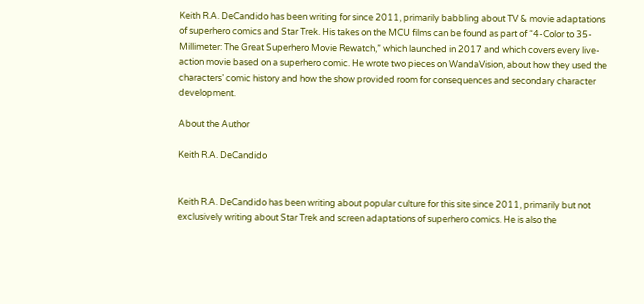Keith R.A. DeCandido has been writing for since 2011, primarily babbling about TV & movie adaptations of superhero comics and Star Trek. His takes on the MCU films can be found as part of “4-Color to 35-Millimeter: The Great Superhero Movie Rewatch,” which launched in 2017 and which covers every live-action movie based on a superhero comic. He wrote two pieces on WandaVision, about how they used the characters’ comic history and how the show provided room for consequences and secondary character development.

About the Author

Keith R.A. DeCandido


Keith R.A. DeCandido has been writing about popular culture for this site since 2011, primarily but not exclusively writing about Star Trek and screen adaptations of superhero comics. He is also the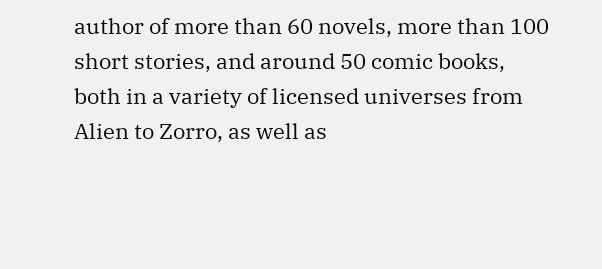author of more than 60 novels, more than 100 short stories, and around 50 comic books, both in a variety of licensed universes from Alien to Zorro, as well as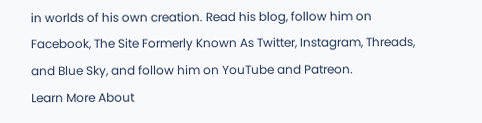in worlds of his own creation. Read his blog, follow him on Facebook, The Site Formerly Known As Twitter, Instagram, Threads, and Blue Sky, and follow him on YouTube and Patreon.
Learn More About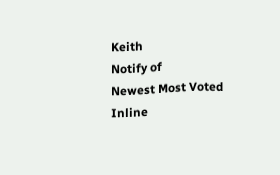Keith
Notify of
Newest Most Voted
Inline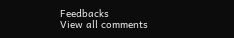Feedbacks
View all comments